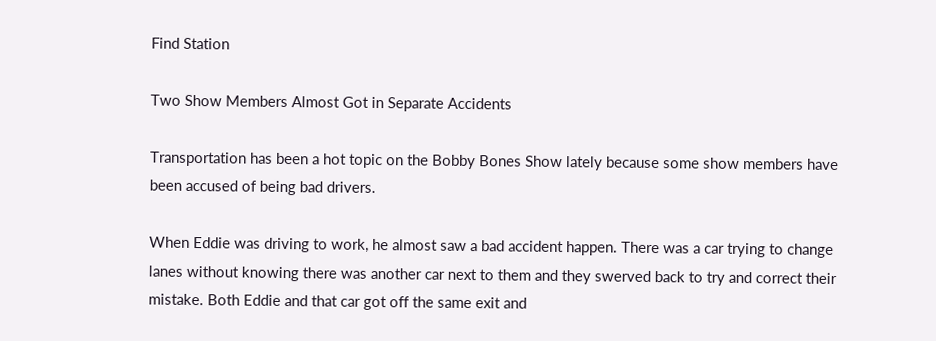Find Station

Two Show Members Almost Got in Separate Accidents

Transportation has been a hot topic on the Bobby Bones Show lately because some show members have been accused of being bad drivers.

When Eddie was driving to work, he almost saw a bad accident happen. There was a car trying to change lanes without knowing there was another car next to them and they swerved back to try and correct their mistake. Both Eddie and that car got off the same exit and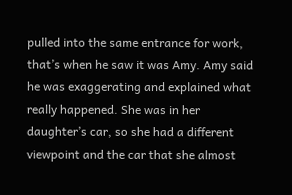pulled into the same entrance for work, that’s when he saw it was Amy. Amy said he was exaggerating and explained what really happened. She was in her daughter’s car, so she had a different viewpoint and the car that she almost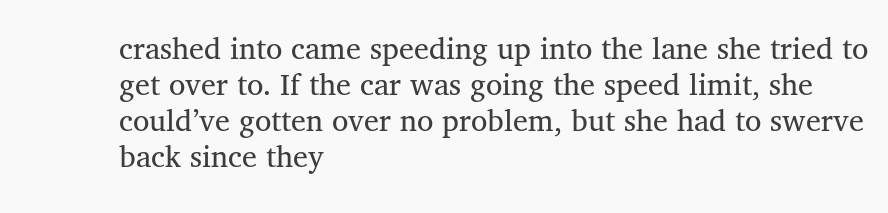crashed into came speeding up into the lane she tried to get over to. If the car was going the speed limit, she could’ve gotten over no problem, but she had to swerve back since they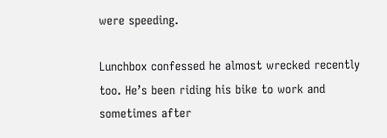were speeding.

Lunchbox confessed he almost wrecked recently too. He’s been riding his bike to work and sometimes after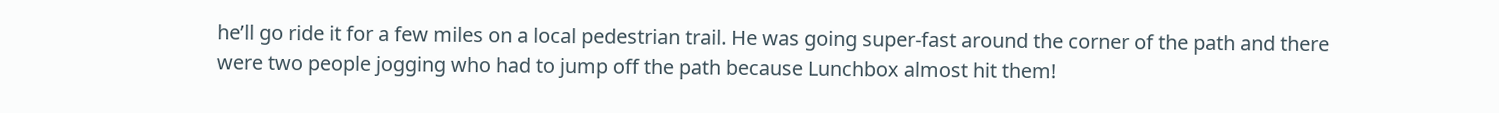he’ll go ride it for a few miles on a local pedestrian trail. He was going super-fast around the corner of the path and there were two people jogging who had to jump off the path because Lunchbox almost hit them!